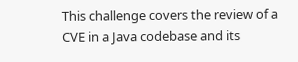This challenge covers the review of a CVE in a Java codebase and its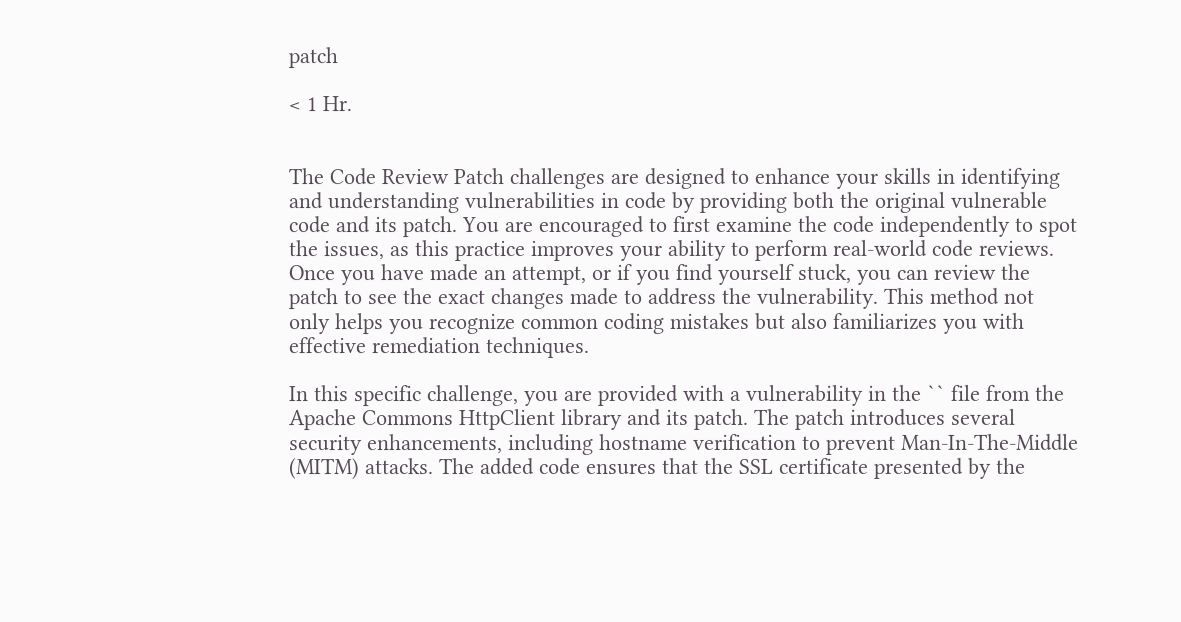patch

< 1 Hr.


The Code Review Patch challenges are designed to enhance your skills in identifying and understanding vulnerabilities in code by providing both the original vulnerable code and its patch. You are encouraged to first examine the code independently to spot the issues, as this practice improves your ability to perform real-world code reviews. Once you have made an attempt, or if you find yourself stuck, you can review the patch to see the exact changes made to address the vulnerability. This method not only helps you recognize common coding mistakes but also familiarizes you with effective remediation techniques.

In this specific challenge, you are provided with a vulnerability in the `` file from the Apache Commons HttpClient library and its patch. The patch introduces several security enhancements, including hostname verification to prevent Man-In-The-Middle (MITM) attacks. The added code ensures that the SSL certificate presented by the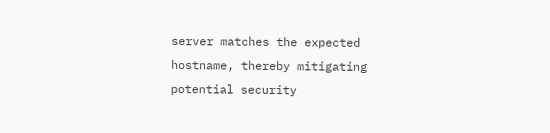server matches the expected hostname, thereby mitigating potential security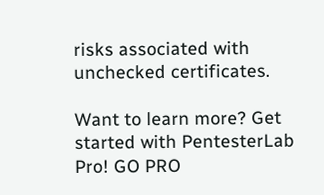risks associated with unchecked certificates.

Want to learn more? Get started with PentesterLab Pro! GO PRO